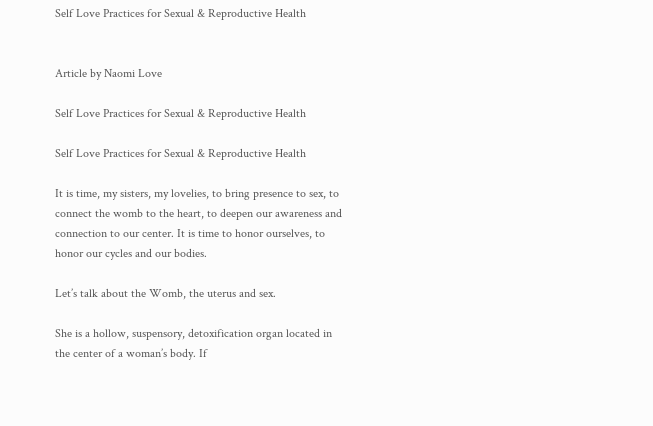Self Love Practices for Sexual & Reproductive Health


Article by Naomi Love

Self Love Practices for Sexual & Reproductive Health

Self Love Practices for Sexual & Reproductive Health

It is time, my sisters, my lovelies, to bring presence to sex, to connect the womb to the heart, to deepen our awareness and connection to our center. It is time to honor ourselves, to honor our cycles and our bodies.

Let’s talk about the Womb, the uterus and sex.

She is a hollow, suspensory, detoxification organ located in the center of a woman’s body. If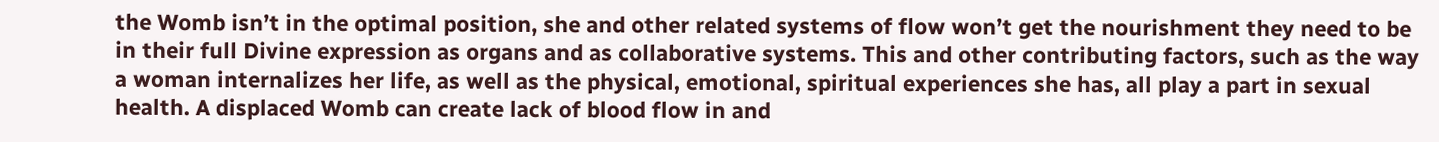the Womb isn’t in the optimal position, she and other related systems of flow won’t get the nourishment they need to be in their full Divine expression as organs and as collaborative systems. This and other contributing factors, such as the way a woman internalizes her life, as well as the physical, emotional, spiritual experiences she has, all play a part in sexual health. A displaced Womb can create lack of blood flow in and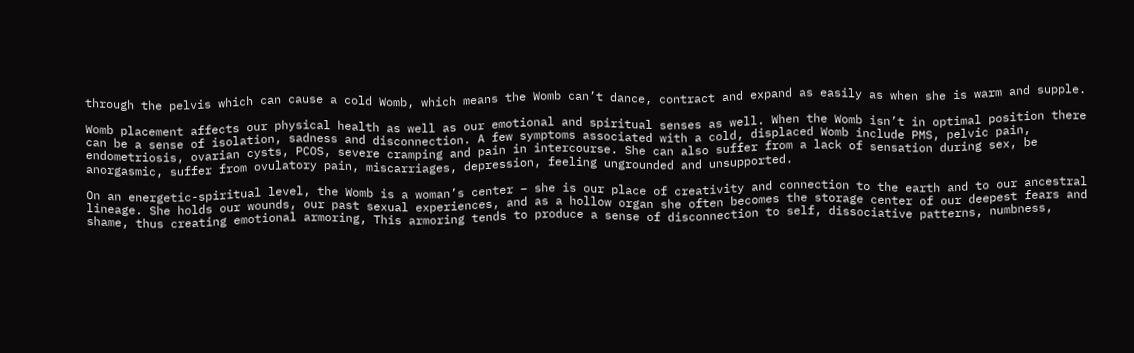through the pelvis which can cause a cold Womb, which means the Womb can’t dance, contract and expand as easily as when she is warm and supple.

Womb placement affects our physical health as well as our emotional and spiritual senses as well. When the Womb isn’t in optimal position there can be a sense of isolation, sadness and disconnection. A few symptoms associated with a cold, displaced Womb include PMS, pelvic pain, endometriosis, ovarian cysts, PCOS, severe cramping and pain in intercourse. She can also suffer from a lack of sensation during sex, be anorgasmic, suffer from ovulatory pain, miscarriages, depression, feeling ungrounded and unsupported.

On an energetic-spiritual level, the Womb is a woman’s center – she is our place of creativity and connection to the earth and to our ancestral lineage. She holds our wounds, our past sexual experiences, and as a hollow organ she often becomes the storage center of our deepest fears and shame, thus creating emotional armoring, This armoring tends to produce a sense of disconnection to self, dissociative patterns, numbness,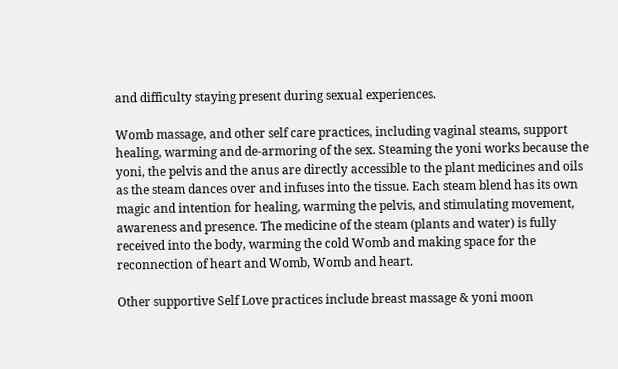and difficulty staying present during sexual experiences.

Womb massage, and other self care practices, including vaginal steams, support healing, warming and de-armoring of the sex. Steaming the yoni works because the yoni, the pelvis and the anus are directly accessible to the plant medicines and oils as the steam dances over and infuses into the tissue. Each steam blend has its own magic and intention for healing, warming the pelvis, and stimulating movement, awareness and presence. The medicine of the steam (plants and water) is fully received into the body, warming the cold Womb and making space for the reconnection of heart and Womb, Womb and heart.

Other supportive Self Love practices include breast massage & yoni moon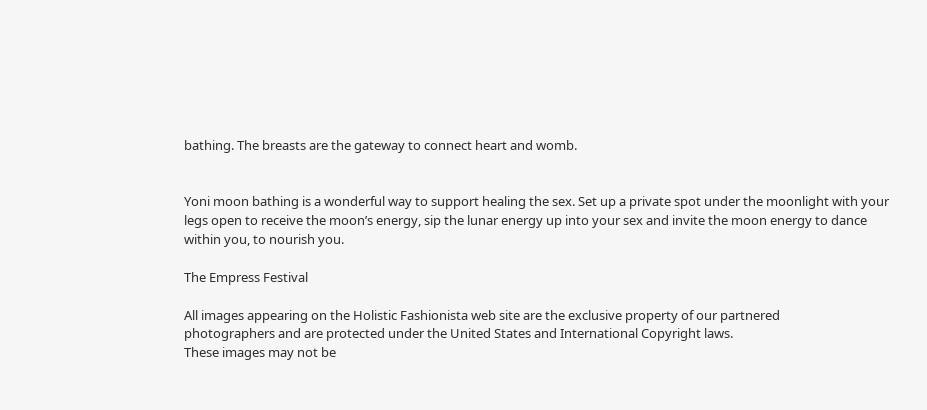bathing. The breasts are the gateway to connect heart and womb.


Yoni moon bathing is a wonderful way to support healing the sex. Set up a private spot under the moonlight with your legs open to receive the moon’s energy, sip the lunar energy up into your sex and invite the moon energy to dance within you, to nourish you.

The Empress Festival

All images appearing on the Holistic Fashionista web site are the exclusive property of our partnered
photographers and are protected under the United States and International Copyright laws.
These images may not be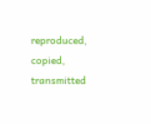reproduced, copied, transmitted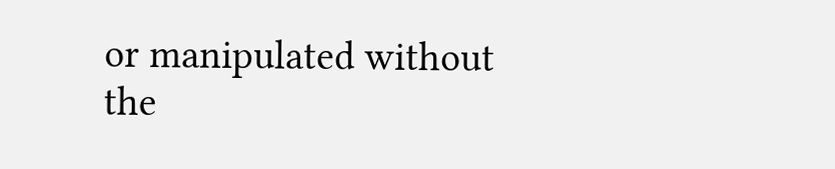or manipulated without
the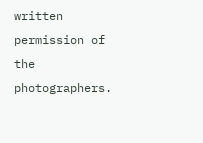written permission of the photographers.